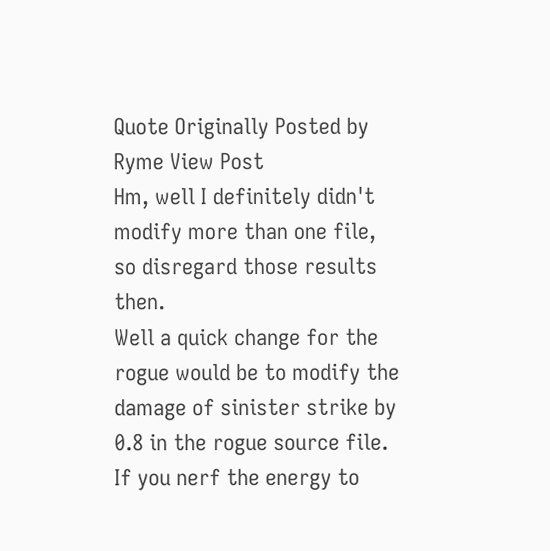Quote Originally Posted by Ryme View Post
Hm, well I definitely didn't modify more than one file, so disregard those results then.
Well a quick change for the rogue would be to modify the damage of sinister strike by 0.8 in the rogue source file. If you nerf the energy to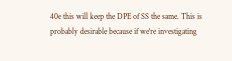40e this will keep the DPE of SS the same. This is probably desirable because if we're investigating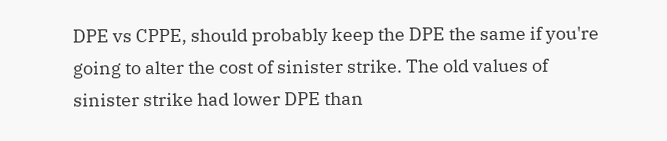DPE vs CPPE, should probably keep the DPE the same if you're going to alter the cost of sinister strike. The old values of sinister strike had lower DPE than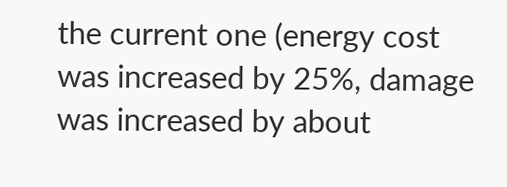the current one (energy cost was increased by 25%, damage was increased by about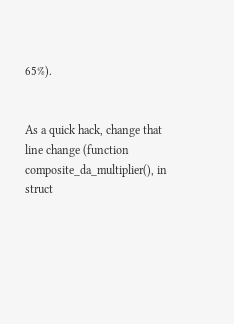65%).


As a quick hack, change that line change (function composite_da_multiplier(), in struct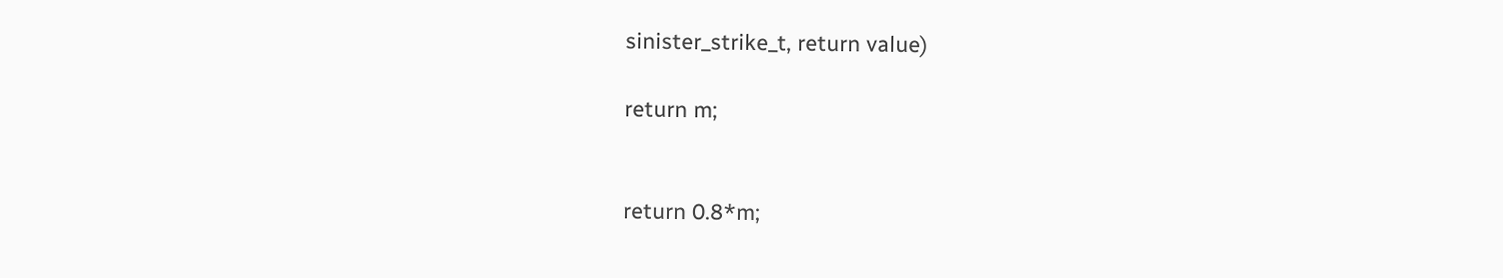sinister_strike_t, return value)

return m;


return 0.8*m;